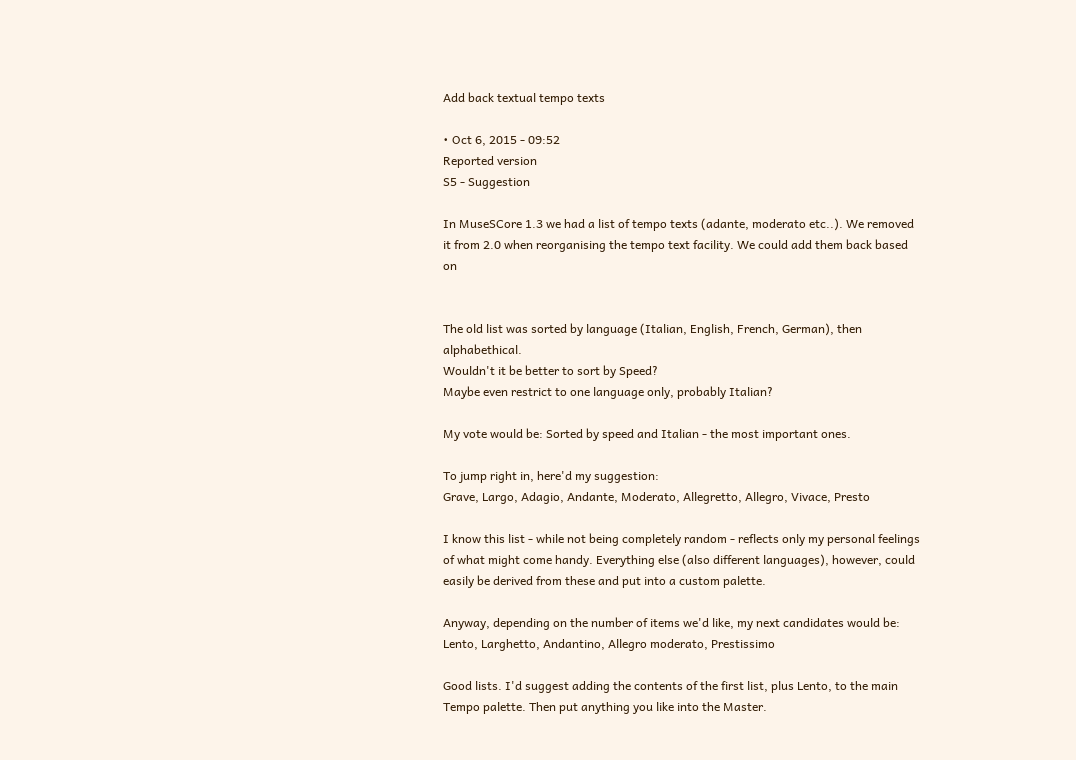Add back textual tempo texts

• Oct 6, 2015 - 09:52
Reported version
S5 - Suggestion

In MuseSCore 1.3 we had a list of tempo texts (adante, moderato etc..). We removed it from 2.0 when reorganising the tempo text facility. We could add them back based on


The old list was sorted by language (Italian, English, French, German), then alphabethical.
Wouldn't it be better to sort by Speed?
Maybe even restrict to one language only, probably Italian?

My vote would be: Sorted by speed and Italian - the most important ones.

To jump right in, here'd my suggestion:
Grave, Largo, Adagio, Andante, Moderato, Allegretto, Allegro, Vivace, Presto

I know this list - while not being completely random - reflects only my personal feelings of what might come handy. Everything else (also different languages), however, could easily be derived from these and put into a custom palette.

Anyway, depending on the number of items we'd like, my next candidates would be:
Lento, Larghetto, Andantino, Allegro moderato, Prestissimo

Good lists. I'd suggest adding the contents of the first list, plus Lento, to the main Tempo palette. Then put anything you like into the Master.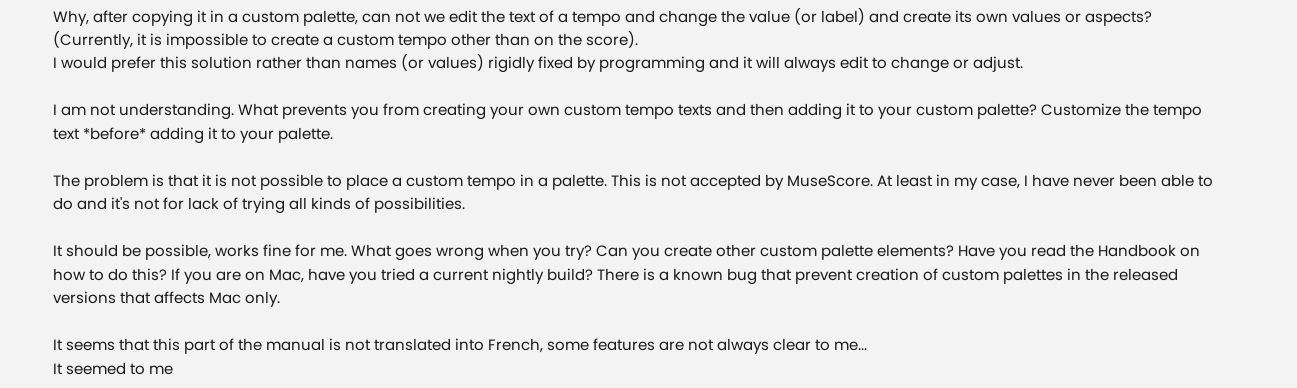Why, after copying it in a custom palette, can not we edit the text of a tempo and change the value (or label) and create its own values or aspects? (Currently, it is impossible to create a custom tempo other than on the score).
I would prefer this solution rather than names (or values) rigidly fixed by programming and it will always edit to change or adjust.

I am not understanding. What prevents you from creating your own custom tempo texts and then adding it to your custom palette? Customize the tempo text *before* adding it to your palette.

The problem is that it is not possible to place a custom tempo in a palette. This is not accepted by MuseScore. At least in my case, I have never been able to do and it's not for lack of trying all kinds of possibilities.

It should be possible, works fine for me. What goes wrong when you try? Can you create other custom palette elements? Have you read the Handbook on how to do this? If you are on Mac, have you tried a current nightly build? There is a known bug that prevent creation of custom palettes in the released versions that affects Mac only.

It seems that this part of the manual is not translated into French, some features are not always clear to me...
It seemed to me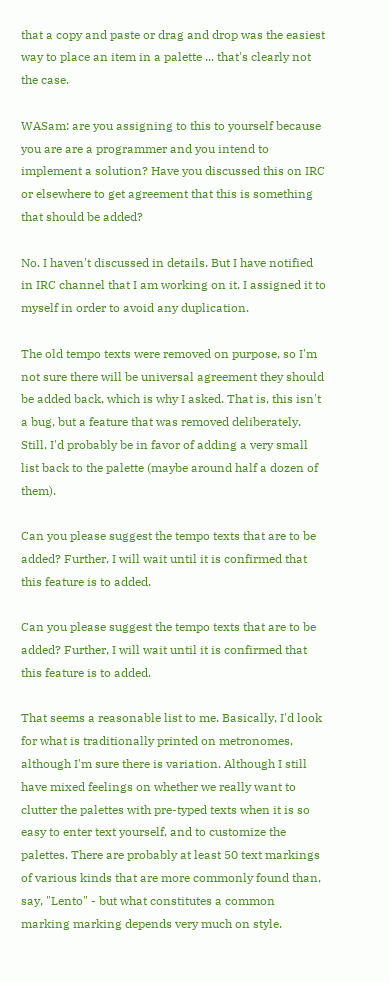that a copy and paste or drag and drop was the easiest way to place an item in a palette ... that's clearly not the case.

WASam: are you assigning to this to yourself because you are are a programmer and you intend to implement a solution? Have you discussed this on IRC or elsewhere to get agreement that this is something that should be added?

No. I haven't discussed in details. But I have notified in IRC channel that I am working on it. I assigned it to myself in order to avoid any duplication.

The old tempo texts were removed on purpose, so I'm not sure there will be universal agreement they should be added back, which is why I asked. That is, this isn't a bug, but a feature that was removed deliberately. Still, I'd probably be in favor of adding a very small list back to the palette (maybe around half a dozen of them).

Can you please suggest the tempo texts that are to be added? Further, I will wait until it is confirmed that this feature is to added.

Can you please suggest the tempo texts that are to be added? Further, I will wait until it is confirmed that this feature is to added.

That seems a reasonable list to me. Basically, I'd look for what is traditionally printed on metronomes, although I'm sure there is variation. Although I still have mixed feelings on whether we really want to clutter the palettes with pre-typed texts when it is so easy to enter text yourself, and to customize the palettes. There are probably at least 50 text markings of various kinds that are more commonly found than, say, "Lento" - but what constitutes a common marking marking depends very much on style.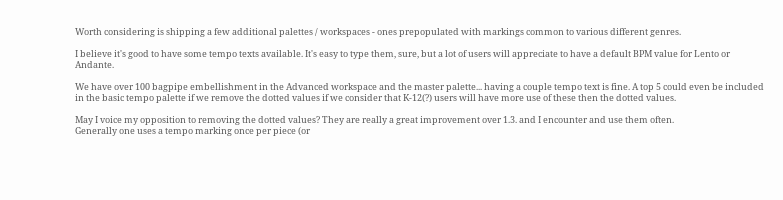Worth considering is shipping a few additional palettes / workspaces - ones prepopulated with markings common to various different genres.

I believe it's good to have some tempo texts available. It's easy to type them, sure, but a lot of users will appreciate to have a default BPM value for Lento or Andante.

We have over 100 bagpipe embellishment in the Advanced workspace and the master palette... having a couple tempo text is fine. A top 5 could even be included in the basic tempo palette if we remove the dotted values if we consider that K-12(?) users will have more use of these then the dotted values.

May I voice my opposition to removing the dotted values? They are really a great improvement over 1.3. and I encounter and use them often.
Generally one uses a tempo marking once per piece (or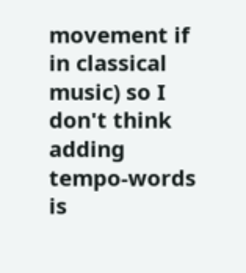movement if in classical music) so I don't think adding tempo-words is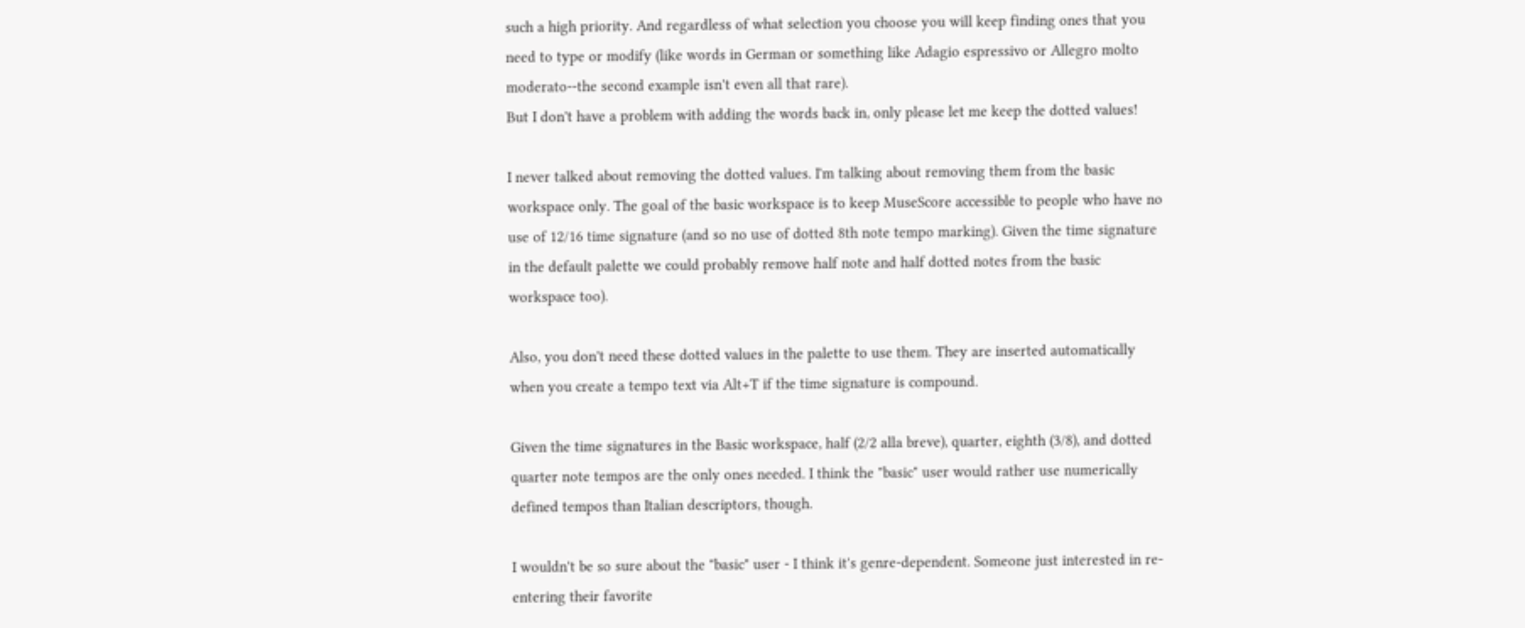such a high priority. And regardless of what selection you choose you will keep finding ones that you need to type or modify (like words in German or something like Adagio espressivo or Allegro molto moderato--the second example isn't even all that rare).
But I don't have a problem with adding the words back in, only please let me keep the dotted values!

I never talked about removing the dotted values. I'm talking about removing them from the basic workspace only. The goal of the basic workspace is to keep MuseScore accessible to people who have no use of 12/16 time signature (and so no use of dotted 8th note tempo marking). Given the time signature in the default palette we could probably remove half note and half dotted notes from the basic workspace too).

Also, you don't need these dotted values in the palette to use them. They are inserted automatically when you create a tempo text via Alt+T if the time signature is compound.

Given the time signatures in the Basic workspace, half (2/2 alla breve), quarter, eighth (3/8), and dotted quarter note tempos are the only ones needed. I think the "basic" user would rather use numerically defined tempos than Italian descriptors, though.

I wouldn't be so sure about the "basic" user - I think it's genre-dependent. Someone just interested in re-entering their favorite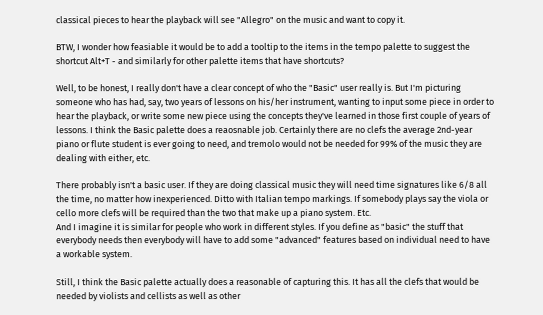classical pieces to hear the playback will see "Allegro" on the music and want to copy it.

BTW, I wonder how feasiable it would be to add a tooltip to the items in the tempo palette to suggest the shortcut Alt+T - and similarly for other palette items that have shortcuts?

Well, to be honest, I really don't have a clear concept of who the "Basic" user really is. But I'm picturing someone who has had, say, two years of lessons on his/her instrument, wanting to input some piece in order to hear the playback, or write some new piece using the concepts they've learned in those first couple of years of lessons. I think the Basic palette does a reaosnable job. Certainly there are no clefs the average 2nd-year piano or flute student is ever going to need, and tremolo would not be needed for 99% of the music they are dealing with either, etc.

There probably isn't a basic user. If they are doing classical music they will need time signatures like 6/8 all the time, no matter how inexperienced. Ditto with Italian tempo markings. If somebody plays say the viola or cello more clefs will be required than the two that make up a piano system. Etc.
And I imagine it is similar for people who work in different styles. If you define as "basic" the stuff that everybody needs then everybody will have to add some "advanced" features based on individual need to have a workable system.

Still, I think the Basic palette actually does a reasonable of capturing this. It has all the clefs that would be needed by violists and cellists as well as other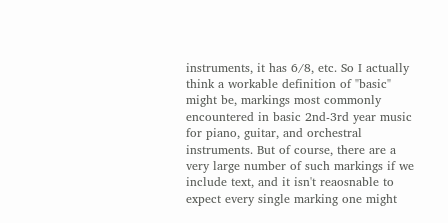instruments, it has 6/8, etc. So I actually think a workable definition of "basic" might be, markings most commonly encountered in basic 2nd-3rd year music for piano, guitar, and orchestral instruments. But of course, there are a very large number of such markings if we include text, and it isn't reaosnable to expect every single marking one might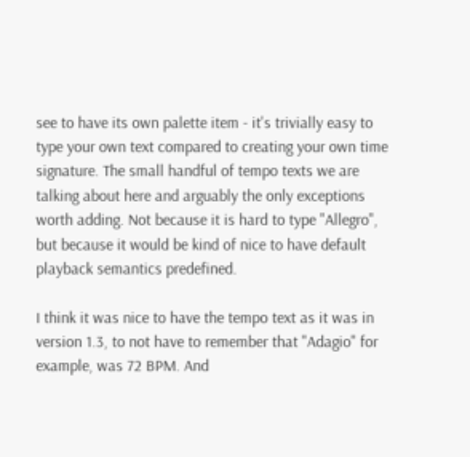see to have its own palette item - it's trivially easy to type your own text compared to creating your own time signature. The small handful of tempo texts we are talking about here and arguably the only exceptions worth adding. Not because it is hard to type "Allegro", but because it would be kind of nice to have default playback semantics predefined.

I think it was nice to have the tempo text as it was in version 1.3, to not have to remember that "Adagio" for example, was 72 BPM. And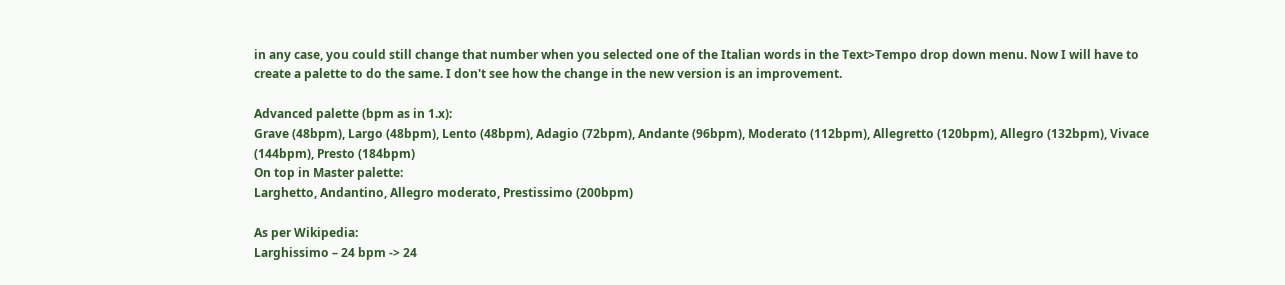in any case, you could still change that number when you selected one of the Italian words in the Text>Tempo drop down menu. Now I will have to create a palette to do the same. I don't see how the change in the new version is an improvement.

Advanced palette (bpm as in 1.x):
Grave (48bpm), Largo (48bpm), Lento (48bpm), Adagio (72bpm), Andante (96bpm), Moderato (112bpm), Allegretto (120bpm), Allegro (132bpm), Vivace (144bpm), Presto (184bpm)
On top in Master palette:
Larghetto, Andantino, Allegro moderato, Prestissimo (200bpm)

As per Wikipedia:
Larghissimo – 24 bpm -> 24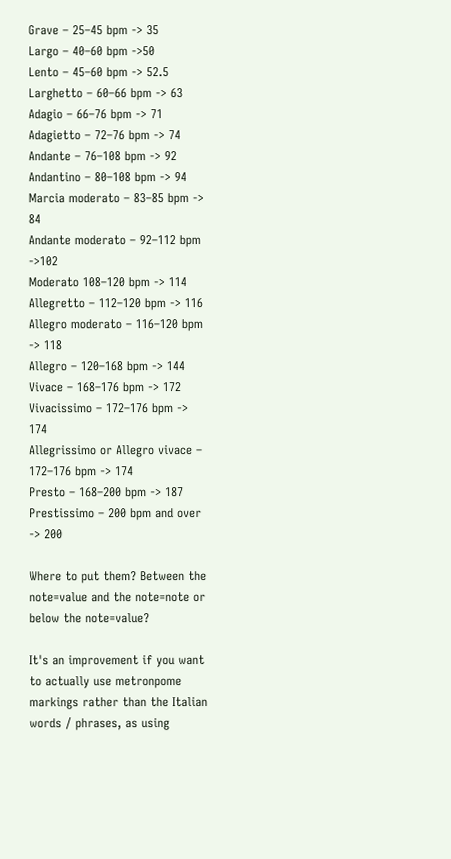Grave – 25–45 bpm -> 35
Largo – 40–60 bpm ->50
Lento – 45–60 bpm -> 52.5
Larghetto – 60–66 bpm -> 63
Adagio – 66–76 bpm -> 71
Adagietto – 72–76 bpm -> 74
Andante – 76–108 bpm -> 92
Andantino – 80–108 bpm -> 94
Marcia moderato – 83–85 bpm -> 84
Andante moderato – 92–112 bpm ->102
Moderato 108–120 bpm -> 114
Allegretto – 112–120 bpm -> 116
Allegro moderato – 116–120 bpm -> 118
Allegro – 120–168 bpm -> 144
Vivace – 168–176 bpm -> 172
Vivacissimo – 172–176 bpm -> 174
Allegrissimo or Allegro vivace – 172–176 bpm -> 174
Presto – 168–200 bpm -> 187
Prestissimo – 200 bpm and over -> 200

Where to put them? Between the note=value and the note=note or below the note=value?

It's an improvement if you want to actually use metronpome markings rather than the Italian words / phrases, as using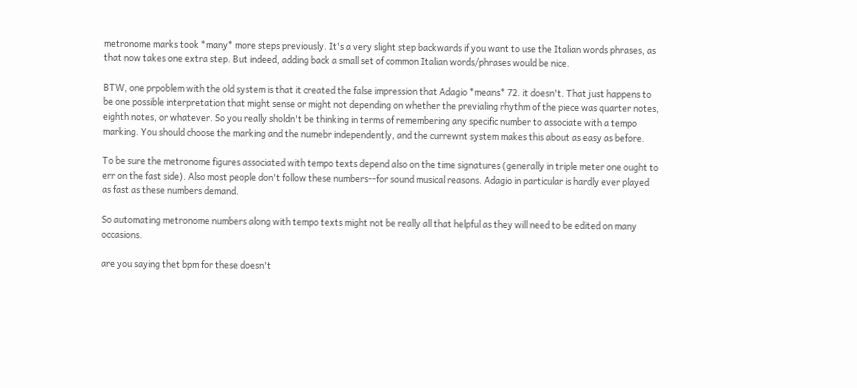metronome marks took *many* more steps previously. It's a very slight step backwards if you want to use the Italian words phrases, as that now takes one extra step. But indeed, adding back a small set of common Italian words/phrases would be nice.

BTW, one prpoblem with the old system is that it created the false impression that Adagio *means* 72. it doesn't. That just happens to be one possible interpretation that might sense or might not depending on whether the previaling rhythm of the piece was quarter notes, eighth notes, or whatever. So you really sholdn't be thinking in terms of remembering any specific number to associate with a tempo marking. You should choose the marking and the numebr independently, and the currewnt system makes this about as easy as before.

To be sure the metronome figures associated with tempo texts depend also on the time signatures (generally in triple meter one ought to err on the fast side). Also most people don't follow these numbers--for sound musical reasons. Adagio in particular is hardly ever played as fast as these numbers demand.

So automating metronome numbers along with tempo texts might not be really all that helpful as they will need to be edited on many occasions.

are you saying thet bpm for these doesn't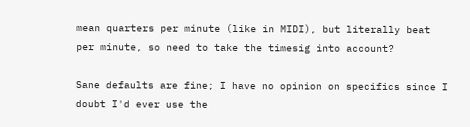mean quarters per minute (like in MIDI), but literally beat per minute, so need to take the timesig into account?

Sane defaults are fine; I have no opinion on specifics since I doubt I'd ever use the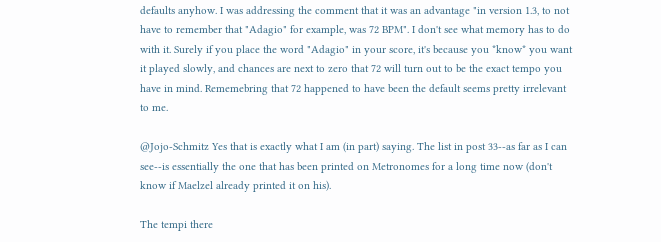defaults anyhow. I was addressing the comment that it was an advantage "in version 1.3, to not have to remember that "Adagio" for example, was 72 BPM". I don't see what memory has to do with it. Surely if you place the word "Adagio" in your score, it's because you *know* you want it played slowly, and chances are next to zero that 72 will turn out to be the exact tempo you have in mind. Rememebring that 72 happened to have been the default seems pretty irrelevant to me.

@Jojo-Schmitz Yes that is exactly what I am (in part) saying. The list in post 33--as far as I can see--is essentially the one that has been printed on Metronomes for a long time now (don't know if Maelzel already printed it on his).

The tempi there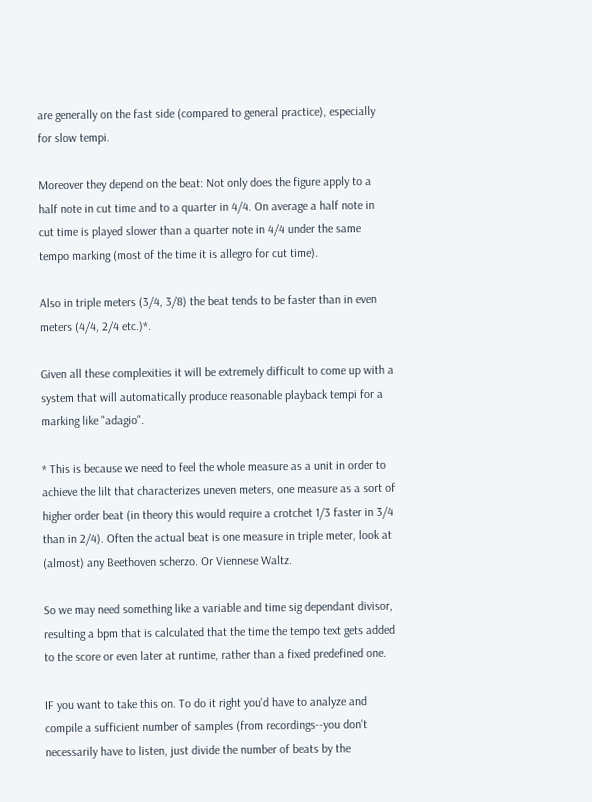are generally on the fast side (compared to general practice), especially for slow tempi.

Moreover they depend on the beat: Not only does the figure apply to a half note in cut time and to a quarter in 4/4. On average a half note in cut time is played slower than a quarter note in 4/4 under the same tempo marking (most of the time it is allegro for cut time).

Also in triple meters (3/4, 3/8) the beat tends to be faster than in even meters (4/4, 2/4 etc.)*.

Given all these complexities it will be extremely difficult to come up with a system that will automatically produce reasonable playback tempi for a marking like "adagio".

* This is because we need to feel the whole measure as a unit in order to achieve the lilt that characterizes uneven meters, one measure as a sort of higher order beat (in theory this would require a crotchet 1/3 faster in 3/4 than in 2/4). Often the actual beat is one measure in triple meter, look at (almost) any Beethoven scherzo. Or Viennese Waltz.

So we may need something like a variable and time sig dependant divisor, resulting a bpm that is calculated that the time the tempo text gets added to the score or even later at runtime, rather than a fixed predefined one.

IF you want to take this on. To do it right you'd have to analyze and compile a sufficient number of samples (from recordings--you don't necessarily have to listen, just divide the number of beats by the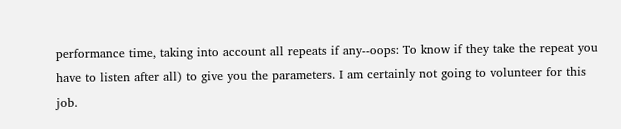performance time, taking into account all repeats if any--oops: To know if they take the repeat you have to listen after all) to give you the parameters. I am certainly not going to volunteer for this job.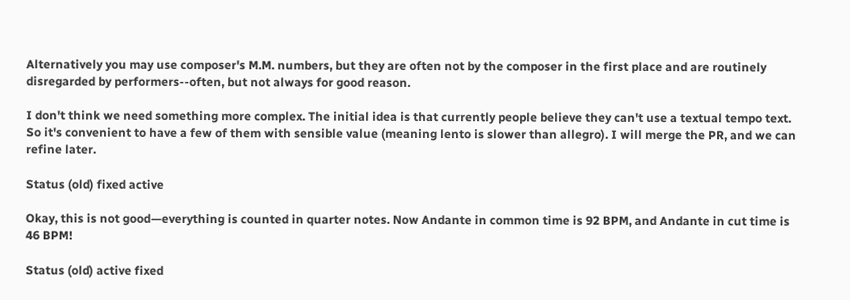Alternatively you may use composer's M.M. numbers, but they are often not by the composer in the first place and are routinely disregarded by performers--often, but not always for good reason.

I don't think we need something more complex. The initial idea is that currently people believe they can't use a textual tempo text. So it's convenient to have a few of them with sensible value (meaning lento is slower than allegro). I will merge the PR, and we can refine later.

Status (old) fixed active

Okay, this is not good—everything is counted in quarter notes. Now Andante in common time is 92 BPM, and Andante in cut time is 46 BPM!

Status (old) active fixed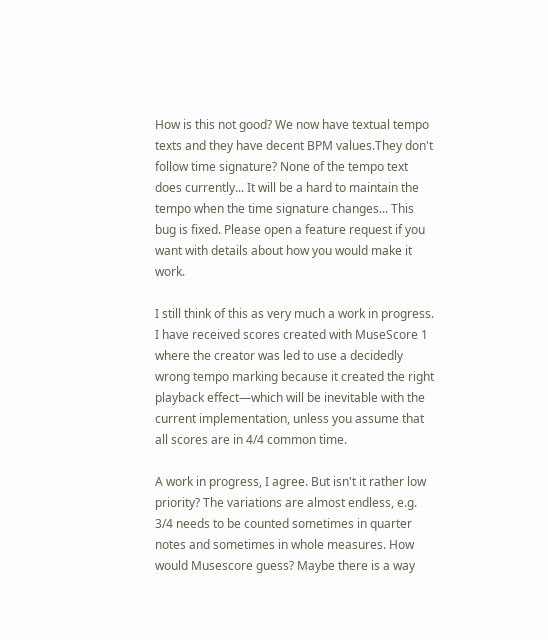How is this not good? We now have textual tempo texts and they have decent BPM values.They don't follow time signature? None of the tempo text does currently... It will be a hard to maintain the tempo when the time signature changes... This bug is fixed. Please open a feature request if you want with details about how you would make it work.

I still think of this as very much a work in progress. I have received scores created with MuseScore 1 where the creator was led to use a decidedly wrong tempo marking because it created the right playback effect—which will be inevitable with the current implementation, unless you assume that all scores are in 4/4 common time.

A work in progress, I agree. But isn't it rather low priority? The variations are almost endless, e.g. 3/4 needs to be counted sometimes in quarter notes and sometimes in whole measures. How would Musescore guess? Maybe there is a way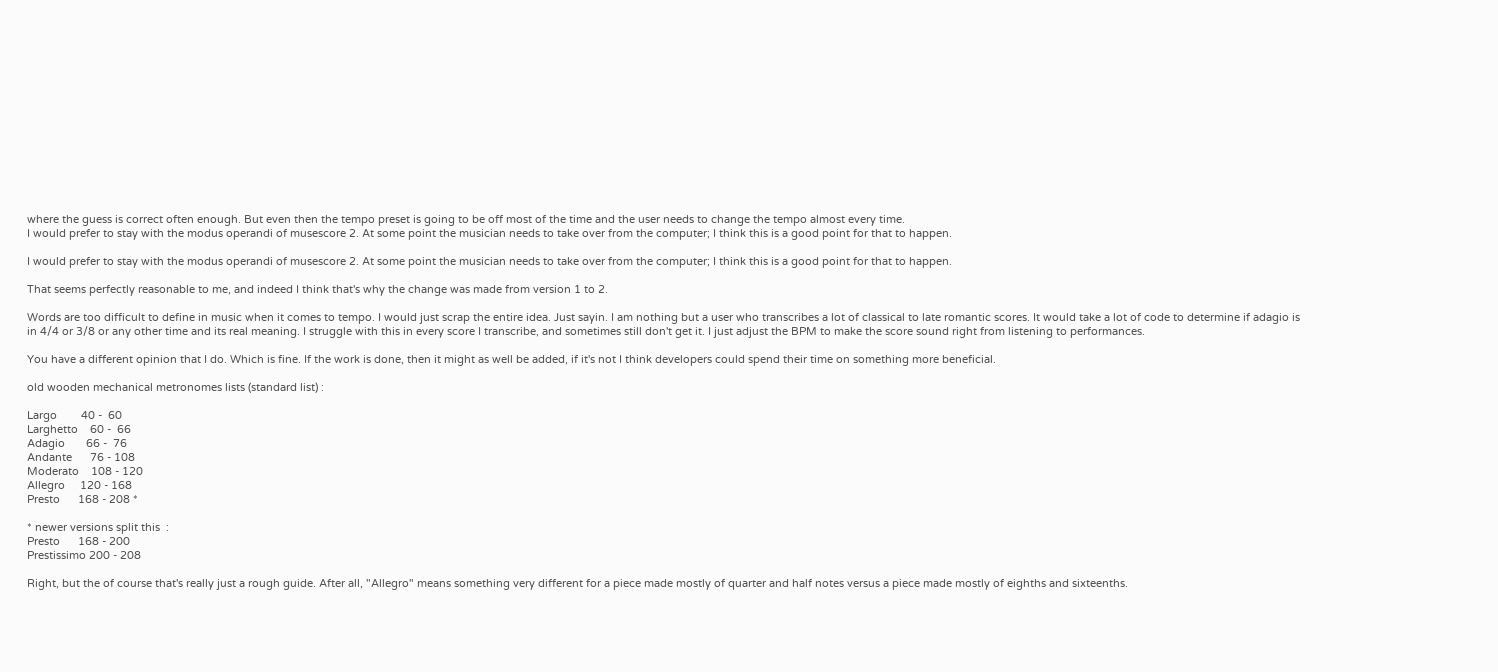where the guess is correct often enough. But even then the tempo preset is going to be off most of the time and the user needs to change the tempo almost every time.
I would prefer to stay with the modus operandi of musescore 2. At some point the musician needs to take over from the computer; I think this is a good point for that to happen.

I would prefer to stay with the modus operandi of musescore 2. At some point the musician needs to take over from the computer; I think this is a good point for that to happen.

That seems perfectly reasonable to me, and indeed I think that's why the change was made from version 1 to 2.

Words are too difficult to define in music when it comes to tempo. I would just scrap the entire idea. Just sayin. I am nothing but a user who transcribes a lot of classical to late romantic scores. It would take a lot of code to determine if adagio is in 4/4 or 3/8 or any other time and its real meaning. I struggle with this in every score I transcribe, and sometimes still don't get it. I just adjust the BPM to make the score sound right from listening to performances.

You have a different opinion that I do. Which is fine. If the work is done, then it might as well be added, if it's not I think developers could spend their time on something more beneficial.

old wooden mechanical metronomes lists (standard list) :

Largo        40 -  60
Larghetto    60 -  66
Adagio       66 -  76
Andante      76 - 108
Moderato    108 - 120
Allegro     120 - 168
Presto      168 - 208 *

* newer versions split this  :
Presto      168 - 200
Prestissimo 200 - 208

Right, but the of course that's really just a rough guide. After all, "Allegro" means something very different for a piece made mostly of quarter and half notes versus a piece made mostly of eighths and sixteenths.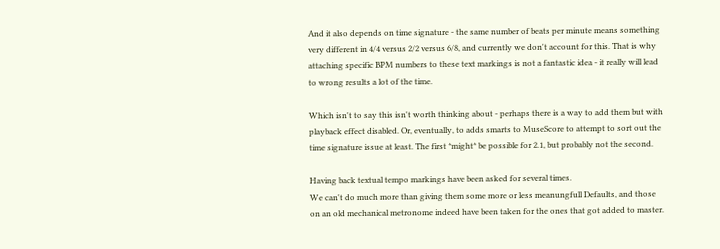And it also depends on time signature - the same number of beats per minute means something very different in 4/4 versus 2/2 versus 6/8, and currently we don't account for this. That is why attaching specific BPM numbers to these text markings is not a fantastic idea - it really will lead to wrong results a lot of the time.

Which isn't to say this isn't worth thinking about - perhaps there is a way to add them but with playback effect disabled. Or, eventually, to adds smarts to MuseScore to attempt to sort out the time signature issue at least. The first *might* be possible for 2.1, but probably not the second.

Having back textual tempo markings have been asked for several times.
We can't do much more than giving them some more or less meanungfull Defaults, and those on an old mechanical metronome indeed have been taken for the ones that got added to master.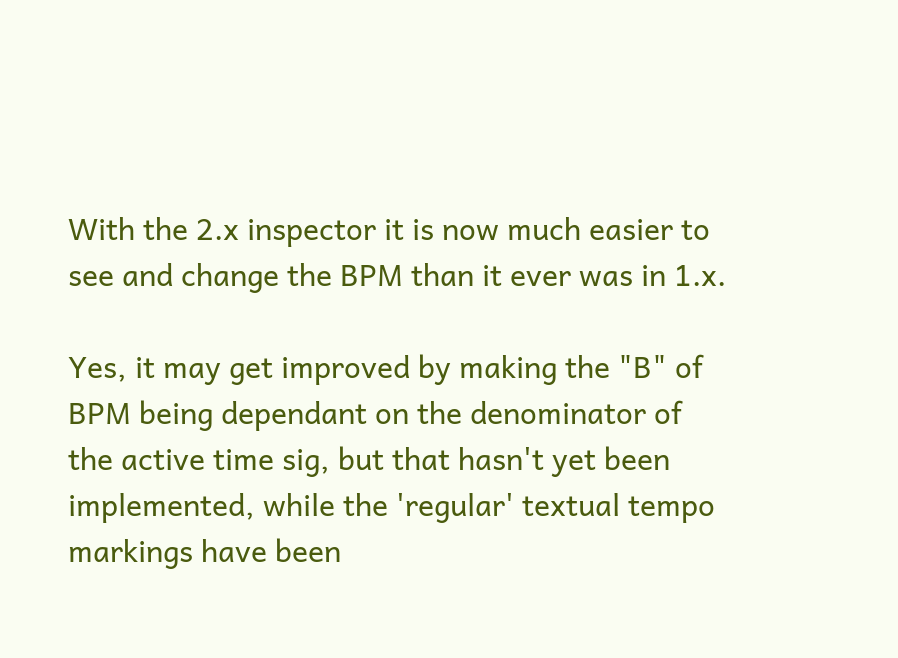With the 2.x inspector it is now much easier to see and change the BPM than it ever was in 1.x.

Yes, it may get improved by making the "B" of BPM being dependant on the denominator of the active time sig, but that hasn't yet been implemented, while the 'regular' textual tempo markings have been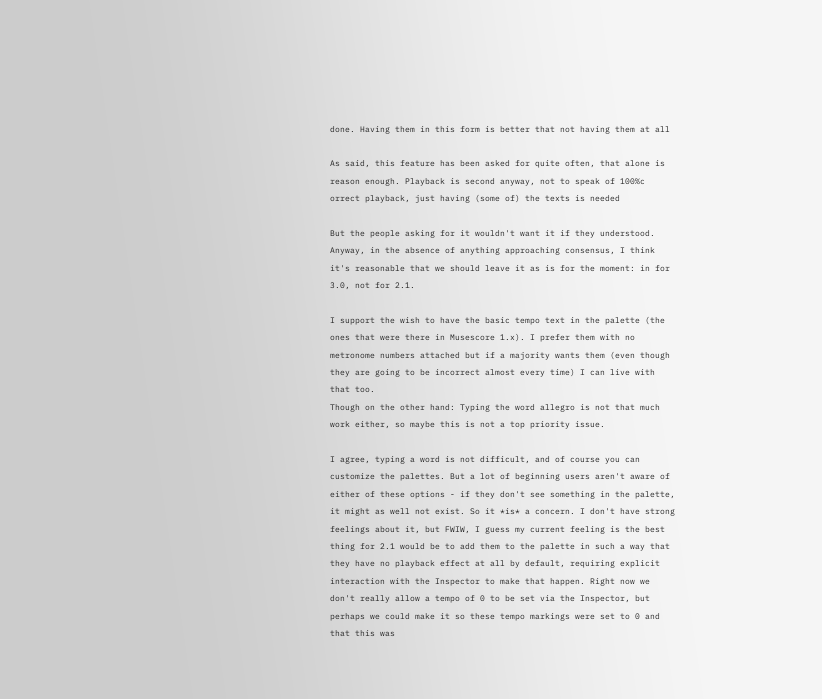done. Having them in this form is better that not having them at all

As said, this feature has been asked for quite often, that alone is reason enough. Playback is second anyway, not to speak of 100%c orrect playback, just having (some of) the texts is needed

But the people asking for it wouldn't want it if they understood. Anyway, in the absence of anything approaching consensus, I think it's reasonable that we should leave it as is for the moment: in for 3.0, not for 2.1.

I support the wish to have the basic tempo text in the palette (the ones that were there in Musescore 1.x). I prefer them with no metronome numbers attached but if a majority wants them (even though they are going to be incorrect almost every time) I can live with that too.
Though on the other hand: Typing the word allegro is not that much work either, so maybe this is not a top priority issue.

I agree, typing a word is not difficult, and of course you can customize the palettes. But a lot of beginning users aren't aware of either of these options - if they don't see something in the palette, it might as well not exist. So it *is* a concern. I don't have strong feelings about it, but FWIW, I guess my current feeling is the best thing for 2.1 would be to add them to the palette in such a way that they have no playback effect at all by default, requiring explicit interaction with the Inspector to make that happen. Right now we don't really allow a tempo of 0 to be set via the Inspector, but perhaps we could make it so these tempo markings were set to 0 and that this was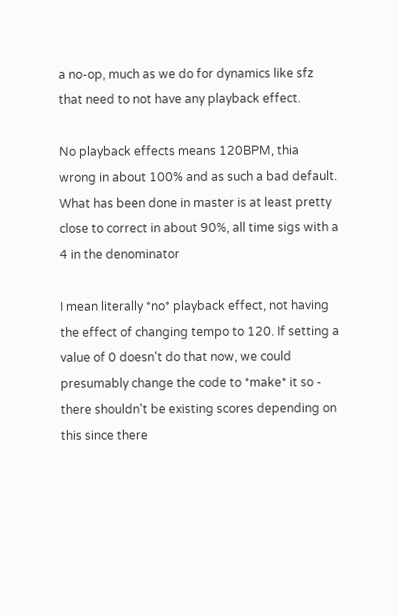a no-op, much as we do for dynamics like sfz that need to not have any playback effect.

No playback effects means 120BPM, thia wrong in about 100% and as such a bad default. What has been done in master is at least pretty close to correct in about 90%, all time sigs with a 4 in the denominator

I mean literally *no* playback effect, not having the effect of changing tempo to 120. If setting a value of 0 doesn't do that now, we could presumably change the code to *make* it so - there shouldn't be existing scores depending on this since there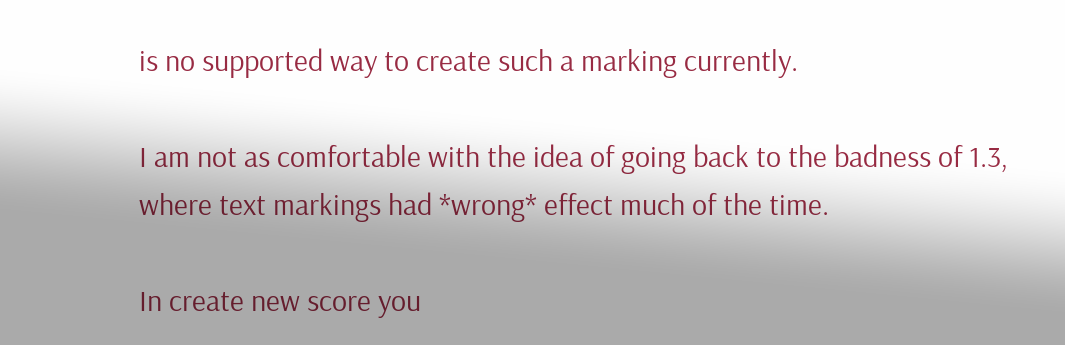is no supported way to create such a marking currently.

I am not as comfortable with the idea of going back to the badness of 1.3, where text markings had *wrong* effect much of the time.

In create new score you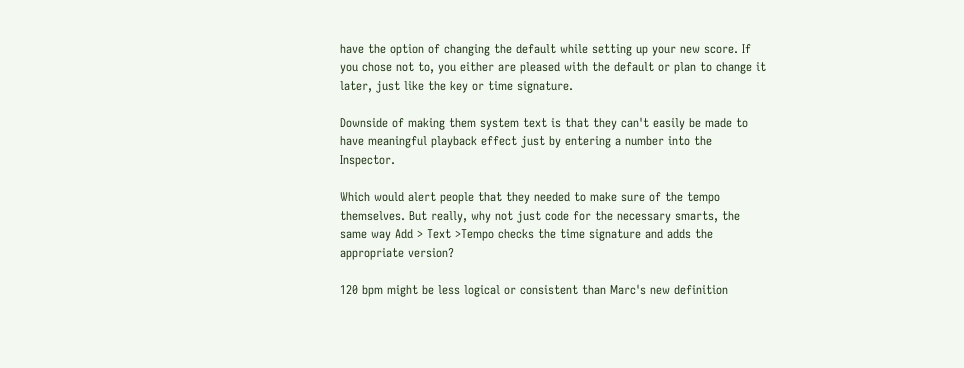have the option of changing the default while setting up your new score. If you chose not to, you either are pleased with the default or plan to change it later, just like the key or time signature.

Downside of making them system text is that they can't easily be made to have meaningful playback effect just by entering a number into the Inspector.

Which would alert people that they needed to make sure of the tempo themselves. But really, why not just code for the necessary smarts, the same way Add > Text >Tempo checks the time signature and adds the appropriate version?

120 bpm might be less logical or consistent than Marc's new definition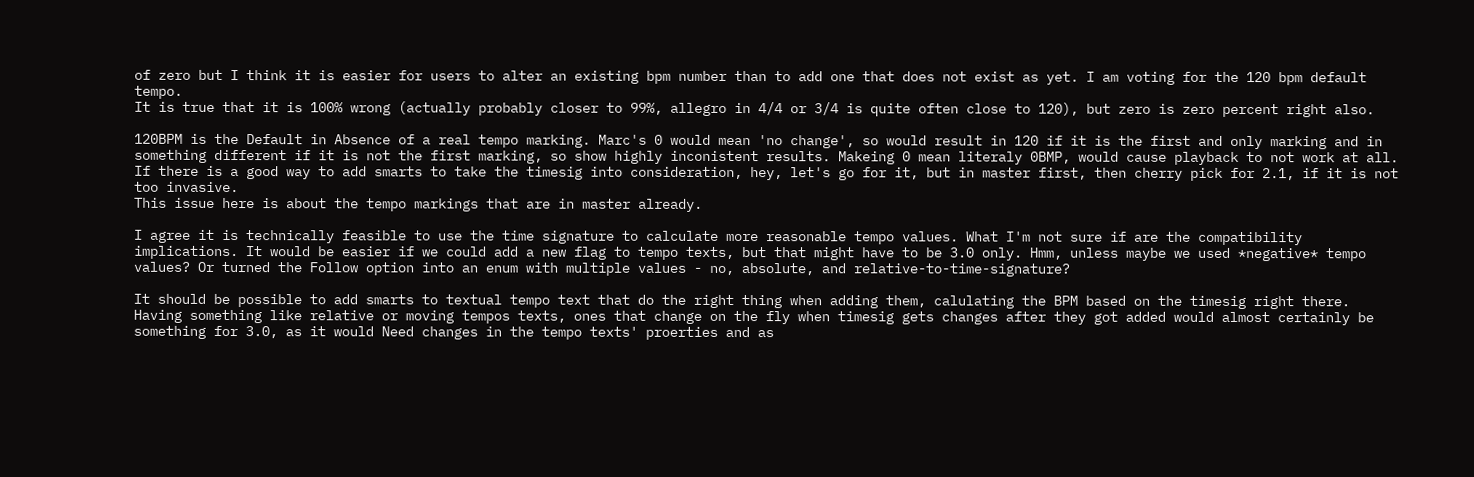of zero but I think it is easier for users to alter an existing bpm number than to add one that does not exist as yet. I am voting for the 120 bpm default tempo.
It is true that it is 100% wrong (actually probably closer to 99%, allegro in 4/4 or 3/4 is quite often close to 120), but zero is zero percent right also.

120BPM is the Default in Absence of a real tempo marking. Marc's 0 would mean 'no change', so would result in 120 if it is the first and only marking and in something different if it is not the first marking, so show highly inconistent results. Makeing 0 mean literaly 0BMP, would cause playback to not work at all.
If there is a good way to add smarts to take the timesig into consideration, hey, let's go for it, but in master first, then cherry pick for 2.1, if it is not too invasive.
This issue here is about the tempo markings that are in master already.

I agree it is technically feasible to use the time signature to calculate more reasonable tempo values. What I'm not sure if are the compatibility implications. It would be easier if we could add a new flag to tempo texts, but that might have to be 3.0 only. Hmm, unless maybe we used *negative* tempo values? Or turned the Follow option into an enum with multiple values - no, absolute, and relative-to-time-signature?

It should be possible to add smarts to textual tempo text that do the right thing when adding them, calulating the BPM based on the timesig right there.
Having something like relative or moving tempos texts, ones that change on the fly when timesig gets changes after they got added would almost certainly be something for 3.0, as it would Need changes in the tempo texts' proerties and as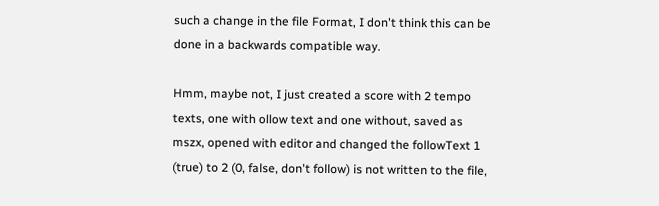such a change in the file Format, I don't think this can be done in a backwards compatible way.

Hmm, maybe not, I just created a score with 2 tempo texts, one with ollow text and one without, saved as mszx, opened with editor and changed the followText 1 (true) to 2 (0, false, don't follow) is not written to the file,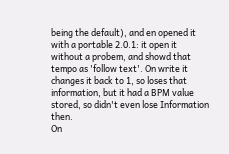being the default), and en opened it with a portable 2.0.1: it open it without a probem, and showd that tempo as 'follow text'. On write it changes it back to 1, so loses that information, but it had a BPM value stored, so didn't even lose Information then.
On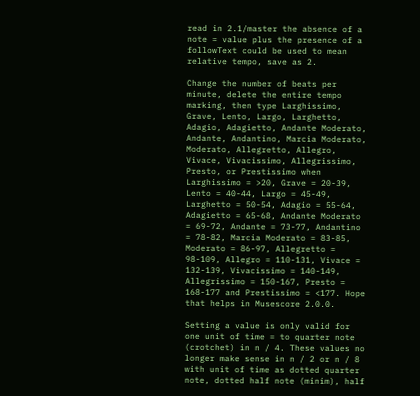read in 2.1/master the absence of a note = value plus the presence of a followText could be used to mean relative tempo, save as 2.

Change the number of beats per minute, delete the entire tempo marking, then type Larghissimo, Grave, Lento, Largo, Larghetto, Adagio, Adagietto, Andante Moderato, Andante, Andantino, Marcia Moderato, Moderato, Allegretto, Allegro, Vivace, Vivacissimo, Allegrissimo, Presto, or Prestissimo when Larghissimo = >20, Grave = 20-39, Lento = 40-44, Largo = 45-49, Larghetto = 50-54, Adagio = 55-64, Adagietto = 65-68, Andante Moderato = 69-72, Andante = 73-77, Andantino = 78-82, Marcia Moderato = 83-85, Moderato = 86-97, Allegretto = 98-109, Allegro = 110-131, Vivace = 132-139, Vivacissimo = 140-149, Allegrissimo = 150-167, Presto = 168-177 and Prestissimo = <177. Hope that helps in Musescore 2.0.0.

Setting a value is only valid for one unit of time = to quarter note (crotchet) in n / 4. These values no longer make sense in n / 2 or n / 8 with unit of time as dotted quarter note, dotted half note (minim), half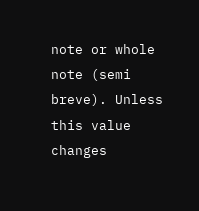note or whole note (semi breve). Unless this value changes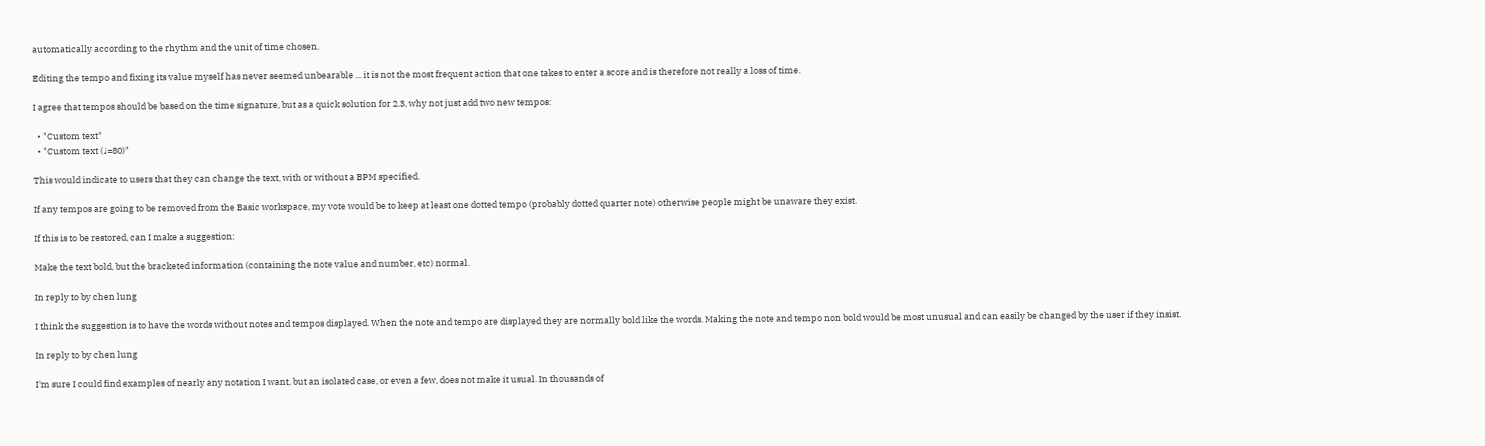automatically according to the rhythm and the unit of time chosen.

Editing the tempo and fixing its value myself has never seemed unbearable ... it is not the most frequent action that one takes to enter a score and is therefore not really a loss of time.

I agree that tempos should be based on the time signature, but as a quick solution for 2.3, why not just add two new tempos:

  • "Custom text"
  • "Custom text (♩=80)"

This would indicate to users that they can change the text, with or without a BPM specified.

If any tempos are going to be removed from the Basic workspace, my vote would be to keep at least one dotted tempo (probably dotted quarter note) otherwise people might be unaware they exist.

If this is to be restored, can I make a suggestion:

Make the text bold, but the bracketed information (containing the note value and number, etc) normal.

In reply to by chen lung

I think the suggestion is to have the words without notes and tempos displayed. When the note and tempo are displayed they are normally bold like the words. Making the note and tempo non bold would be most unusual and can easily be changed by the user if they insist.

In reply to by chen lung

I'm sure I could find examples of nearly any notation I want, but an isolated case, or even a few, does not make it usual. In thousands of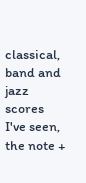classical, band and jazz scores I've seen, the note +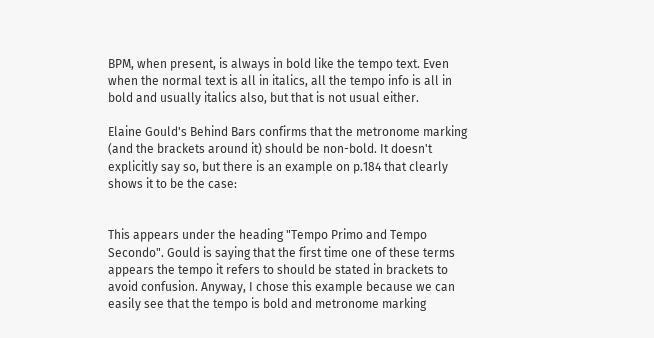BPM, when present, is always in bold like the tempo text. Even when the normal text is all in italics, all the tempo info is all in bold and usually italics also, but that is not usual either.

Elaine Gould's Behind Bars confirms that the metronome marking (and the brackets around it) should be non-bold. It doesn't explicitly say so, but there is an example on p.184 that clearly shows it to be the case:


This appears under the heading "Tempo Primo and Tempo Secondo". Gould is saying that the first time one of these terms appears the tempo it refers to should be stated in brackets to avoid confusion. Anyway, I chose this example because we can easily see that the tempo is bold and metronome marking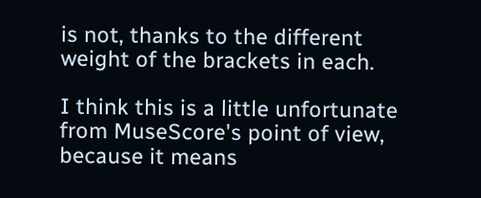is not, thanks to the different weight of the brackets in each.

I think this is a little unfortunate from MuseScore's point of view, because it means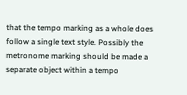that the tempo marking as a whole does follow a single text style. Possibly the metronome marking should be made a separate object within a tempo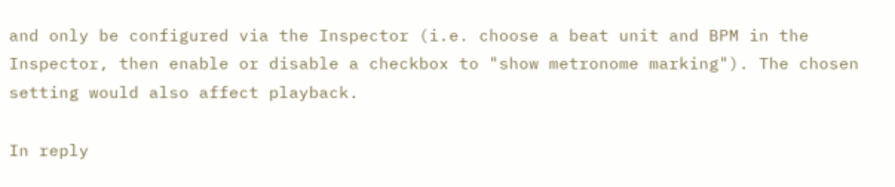and only be configured via the Inspector (i.e. choose a beat unit and BPM in the Inspector, then enable or disable a checkbox to "show metronome marking"). The chosen setting would also affect playback.

In reply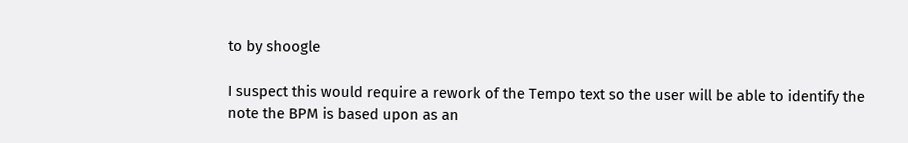to by shoogle

I suspect this would require a rework of the Tempo text so the user will be able to identify the note the BPM is based upon as an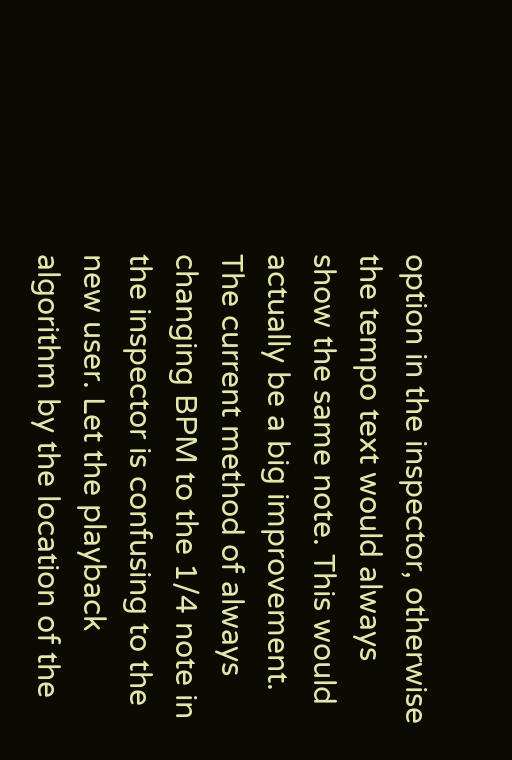option in the inspector, otherwise the tempo text would always show the same note. This would actually be a big improvement. The current method of always changing BPM to the 1/4 note in the inspector is confusing to the new user. Let the playback algorithm by the location of the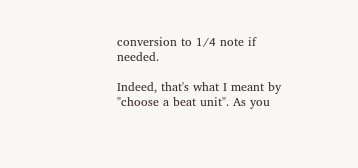conversion to 1/4 note if needed.

Indeed, that's what I meant by "choose a beat unit". As you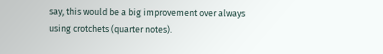say, this would be a big improvement over always using crotchets (quarter notes).